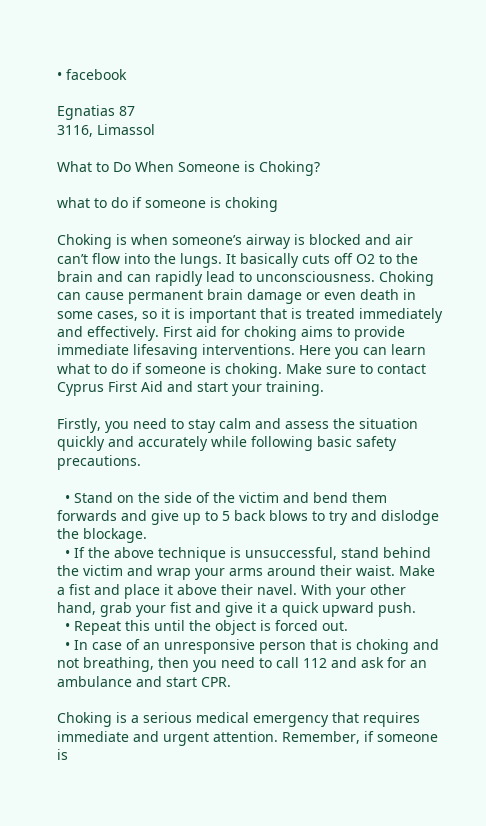• facebook

Egnatias 87
3116, Limassol

What to Do When Someone is Choking?

what to do if someone is choking

Choking is when someone’s airway is blocked and air can’t flow into the lungs. It basically cuts off O2 to the brain and can rapidly lead to unconsciousness. Choking can cause permanent brain damage or even death in some cases, so it is important that is treated immediately and effectively. First aid for choking aims to provide immediate lifesaving interventions. Here you can learn what to do if someone is choking. Make sure to contact Cyprus First Aid and start your training.

Firstly, you need to stay calm and assess the situation quickly and accurately while following basic safety precautions.

  • Stand on the side of the victim and bend them forwards and give up to 5 back blows to try and dislodge the blockage.
  • If the above technique is unsuccessful, stand behind the victim and wrap your arms around their waist. Make a fist and place it above their navel. With your other hand, grab your fist and give it a quick upward push.
  • Repeat this until the object is forced out.
  • In case of an unresponsive person that is choking and not breathing, then you need to call 112 and ask for an ambulance and start CPR.

Choking is a serious medical emergency that requires immediate and urgent attention. Remember, if someone is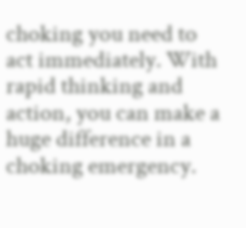choking you need to act immediately. With rapid thinking and action, you can make a huge difference in a choking emergency.